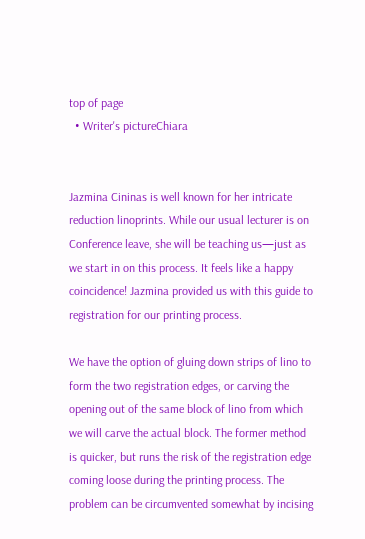top of page
  • Writer's pictureChiara


Jazmina Cininas is well known for her intricate reduction linoprints. While our usual lecturer is on Conference leave, she will be teaching us—just as we start in on this process. It feels like a happy coincidence! Jazmina provided us with this guide to registration for our printing process.

We have the option of gluing down strips of lino to form the two registration edges, or carving the opening out of the same block of lino from which we will carve the actual block. The former method is quicker, but runs the risk of the registration edge coming loose during the printing process. The problem can be circumvented somewhat by incising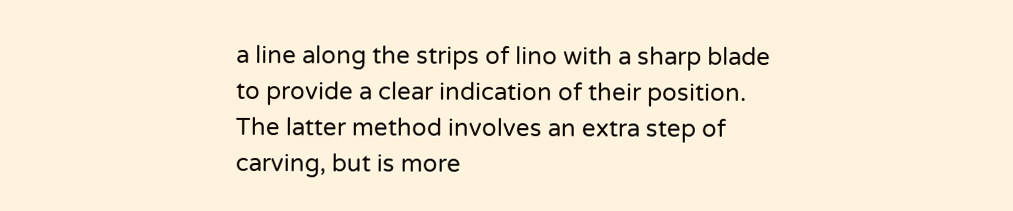a line along the strips of lino with a sharp blade to provide a clear indication of their position. The latter method involves an extra step of carving, but is more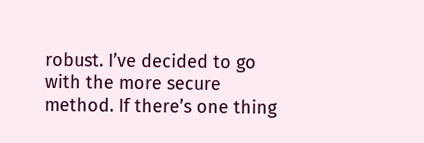robust. I’ve decided to go with the more secure method. If there’s one thing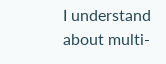I understand about multi-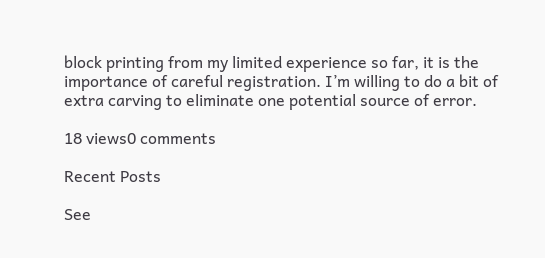block printing from my limited experience so far, it is the importance of careful registration. I’m willing to do a bit of extra carving to eliminate one potential source of error.

18 views0 comments

Recent Posts

See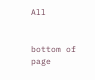All


bottom of page